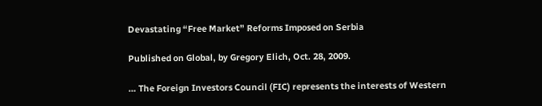Devastating “Free Market” Reforms Imposed on Serbia

Published on Global, by Gregory Elich, Oct. 28, 2009.

… The Foreign Investors Council (FIC) represents the interests of Western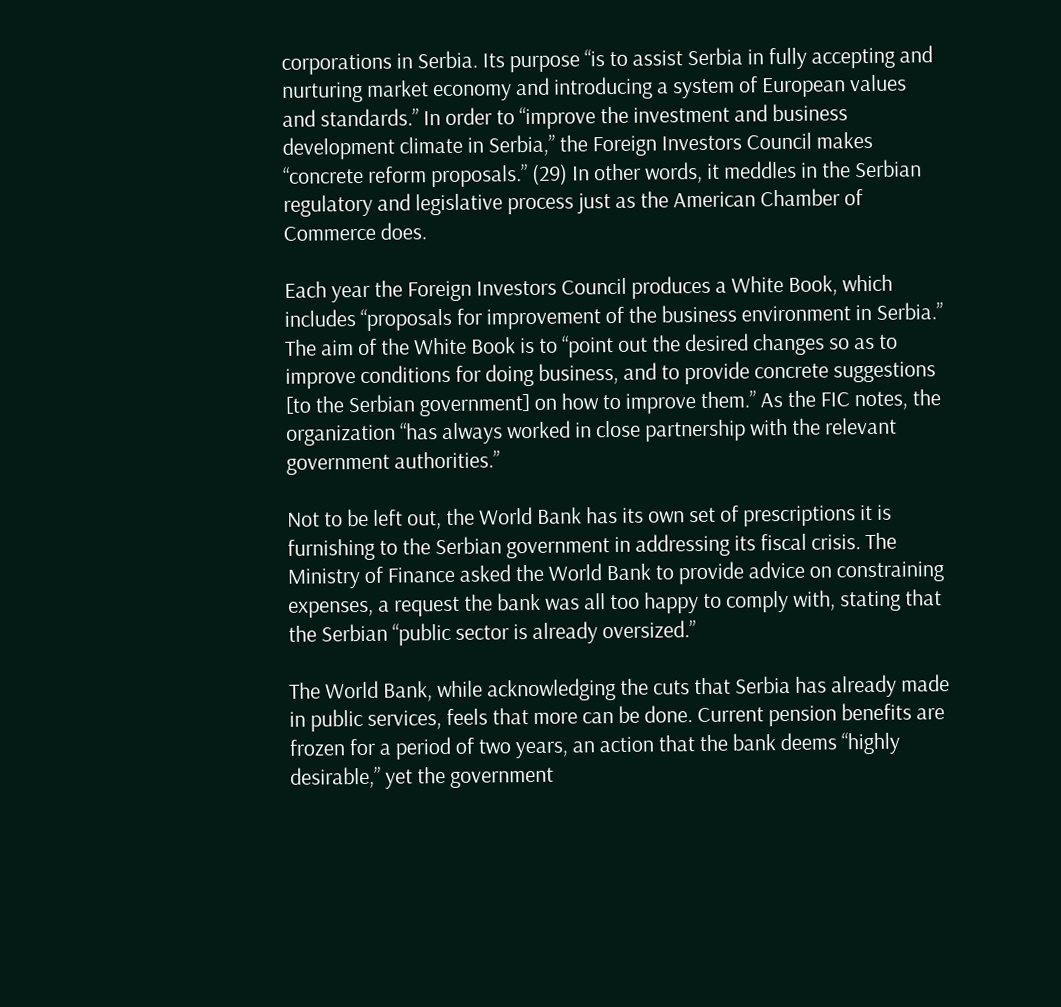corporations in Serbia. Its purpose “is to assist Serbia in fully accepting and nurturing market economy and introducing a system of European values and standards.” In order to “improve the investment and business development climate in Serbia,” the Foreign Investors Council makes “concrete reform proposals.” (29) In other words, it meddles in the Serbian regulatory and legislative process just as the American Chamber of Commerce does.

Each year the Foreign Investors Council produces a White Book, which includes “proposals for improvement of the business environment in Serbia.” The aim of the White Book is to “point out the desired changes so as to improve conditions for doing business, and to provide concrete suggestions [to the Serbian government] on how to improve them.” As the FIC notes, the organization “has always worked in close partnership with the relevant government authorities.”

Not to be left out, the World Bank has its own set of prescriptions it is furnishing to the Serbian government in addressing its fiscal crisis. The Ministry of Finance asked the World Bank to provide advice on constraining expenses, a request the bank was all too happy to comply with, stating that the Serbian “public sector is already oversized.”

The World Bank, while acknowledging the cuts that Serbia has already made in public services, feels that more can be done. Current pension benefits are frozen for a period of two years, an action that the bank deems “highly desirable,” yet the government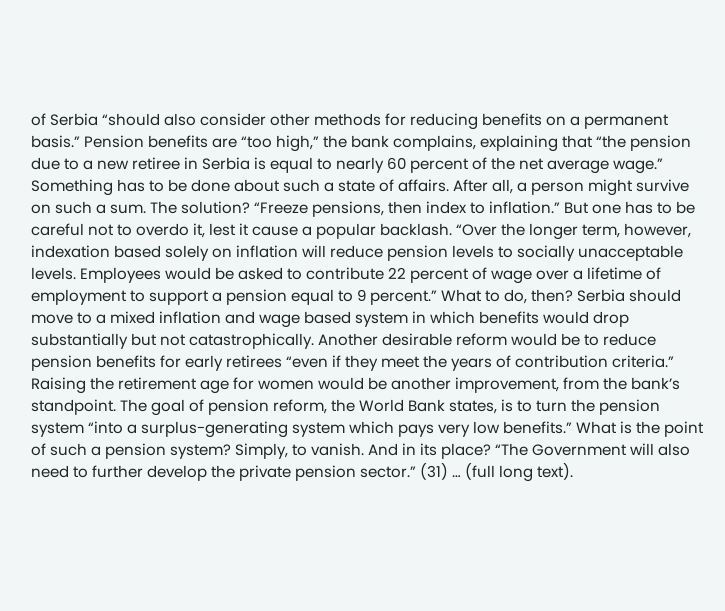of Serbia “should also consider other methods for reducing benefits on a permanent basis.” Pension benefits are “too high,” the bank complains, explaining that “the pension due to a new retiree in Serbia is equal to nearly 60 percent of the net average wage.” Something has to be done about such a state of affairs. After all, a person might survive on such a sum. The solution? “Freeze pensions, then index to inflation.” But one has to be careful not to overdo it, lest it cause a popular backlash. “Over the longer term, however, indexation based solely on inflation will reduce pension levels to socially unacceptable levels. Employees would be asked to contribute 22 percent of wage over a lifetime of employment to support a pension equal to 9 percent.” What to do, then? Serbia should move to a mixed inflation and wage based system in which benefits would drop substantially but not catastrophically. Another desirable reform would be to reduce pension benefits for early retirees “even if they meet the years of contribution criteria.” Raising the retirement age for women would be another improvement, from the bank’s standpoint. The goal of pension reform, the World Bank states, is to turn the pension system “into a surplus-generating system which pays very low benefits.” What is the point of such a pension system? Simply, to vanish. And in its place? “The Government will also need to further develop the private pension sector.” (31) … (full long text).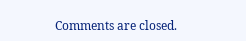Comments are closed.